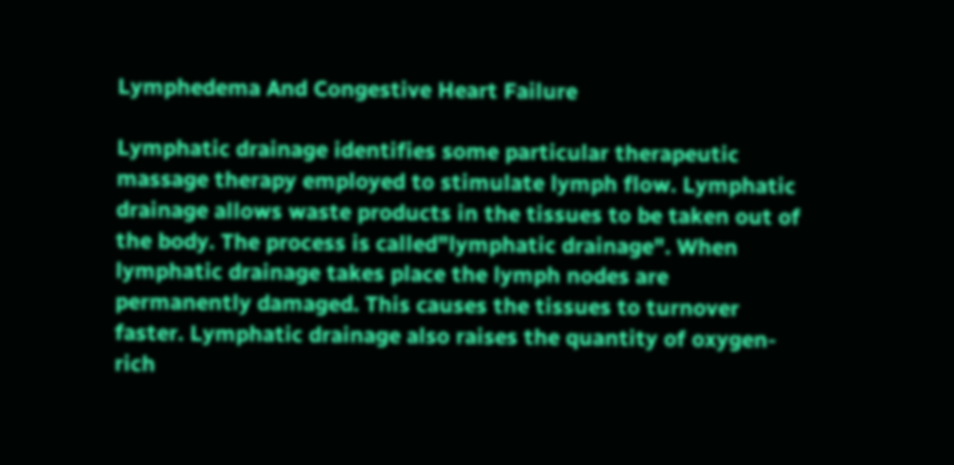Lymphedema And Congestive Heart Failure

Lymphatic drainage identifies some particular therapeutic massage therapy employed to stimulate lymph flow. Lymphatic drainage allows waste products in the tissues to be taken out of the body. The process is called"lymphatic drainage". When lymphatic drainage takes place the lymph nodes are permanently damaged. This causes the tissues to turnover faster. Lymphatic drainage also raises the quantity of oxygen-rich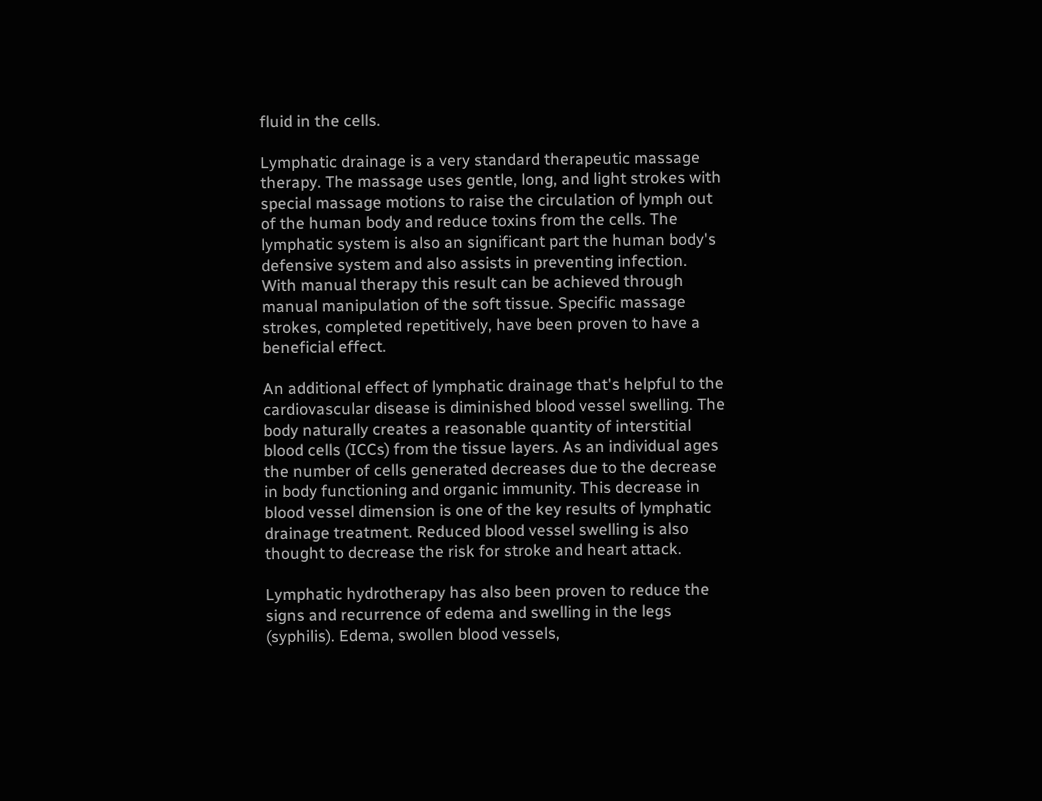fluid in the cells.

Lymphatic drainage is a very standard therapeutic massage therapy. The massage uses gentle, long, and light strokes with special massage motions to raise the circulation of lymph out of the human body and reduce toxins from the cells. The lymphatic system is also an significant part the human body's defensive system and also assists in preventing infection. With manual therapy this result can be achieved through manual manipulation of the soft tissue. Specific massage strokes, completed repetitively, have been proven to have a beneficial effect.

An additional effect of lymphatic drainage that's helpful to the cardiovascular disease is diminished blood vessel swelling. The body naturally creates a reasonable quantity of interstitial blood cells (ICCs) from the tissue layers. As an individual ages the number of cells generated decreases due to the decrease in body functioning and organic immunity. This decrease in blood vessel dimension is one of the key results of lymphatic drainage treatment. Reduced blood vessel swelling is also thought to decrease the risk for stroke and heart attack.

Lymphatic hydrotherapy has also been proven to reduce the signs and recurrence of edema and swelling in the legs (syphilis). Edema, swollen blood vessels,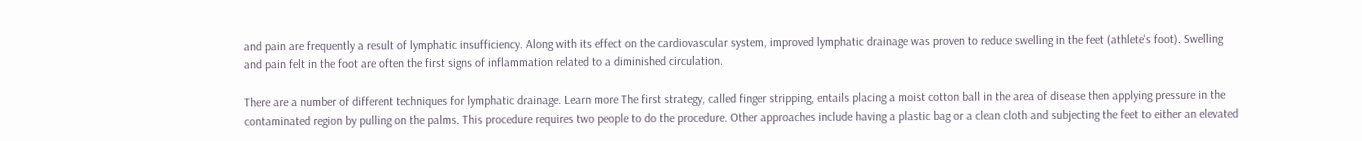and pain are frequently a result of lymphatic insufficiency. Along with its effect on the cardiovascular system, improved lymphatic drainage was proven to reduce swelling in the feet (athlete's foot). Swelling and pain felt in the foot are often the first signs of inflammation related to a diminished circulation.

There are a number of different techniques for lymphatic drainage. Learn more The first strategy, called finger stripping, entails placing a moist cotton ball in the area of disease then applying pressure in the contaminated region by pulling on the palms. This procedure requires two people to do the procedure. Other approaches include having a plastic bag or a clean cloth and subjecting the feet to either an elevated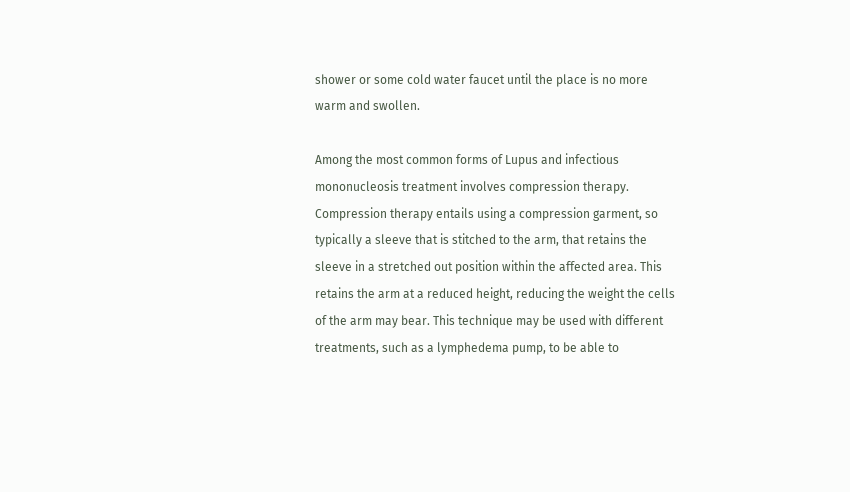shower or some cold water faucet until the place is no more warm and swollen.

Among the most common forms of Lupus and infectious mononucleosis treatment involves compression therapy. Compression therapy entails using a compression garment, so typically a sleeve that is stitched to the arm, that retains the sleeve in a stretched out position within the affected area. This retains the arm at a reduced height, reducing the weight the cells of the arm may bear. This technique may be used with different treatments, such as a lymphedema pump, to be able to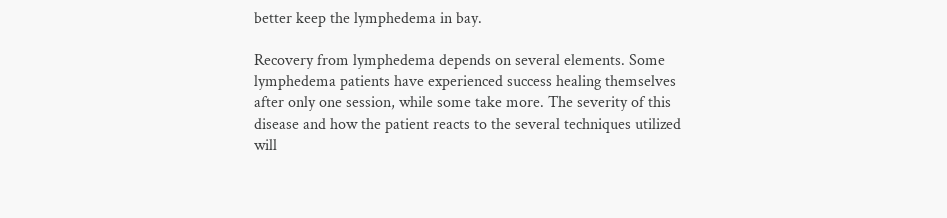better keep the lymphedema in bay.

Recovery from lymphedema depends on several elements. Some lymphedema patients have experienced success healing themselves after only one session, while some take more. The severity of this disease and how the patient reacts to the several techniques utilized will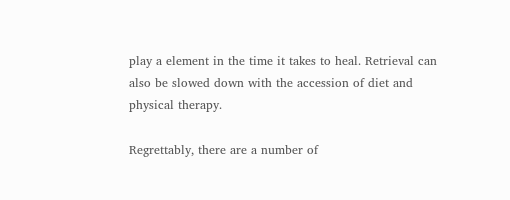play a element in the time it takes to heal. Retrieval can also be slowed down with the accession of diet and physical therapy.

Regrettably, there are a number of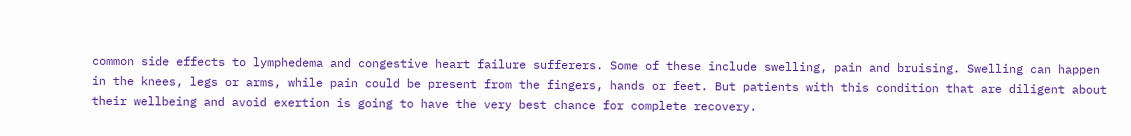common side effects to lymphedema and congestive heart failure sufferers. Some of these include swelling, pain and bruising. Swelling can happen in the knees, legs or arms, while pain could be present from the fingers, hands or feet. But patients with this condition that are diligent about their wellbeing and avoid exertion is going to have the very best chance for complete recovery.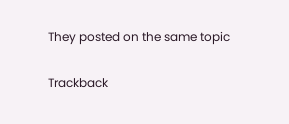They posted on the same topic

Trackback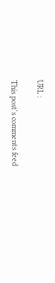URL :

This post's comments feed